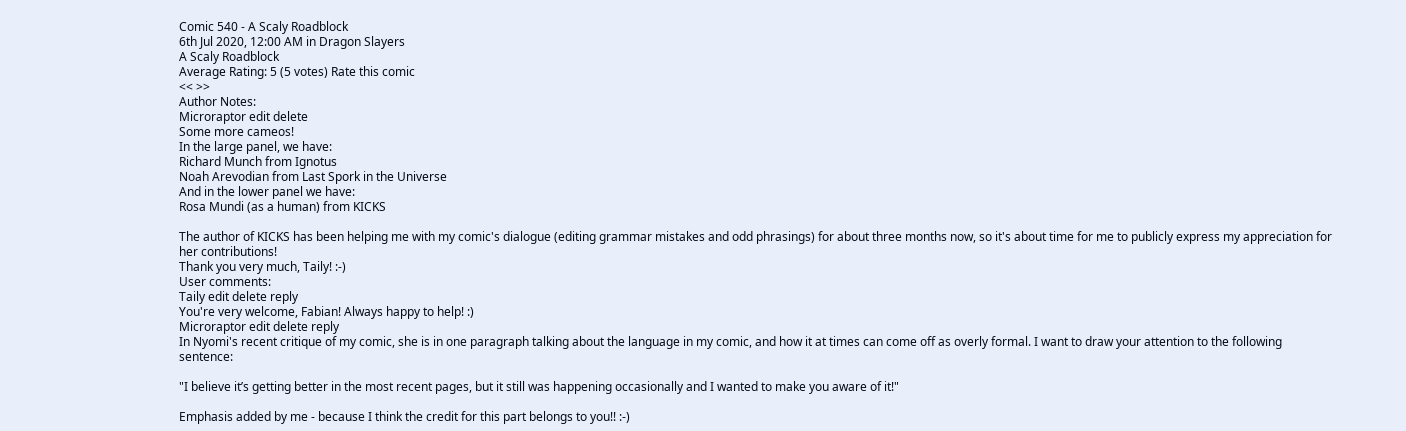Comic 540 - A Scaly Roadblock
6th Jul 2020, 12:00 AM in Dragon Slayers
A Scaly Roadblock
Average Rating: 5 (5 votes) Rate this comic
<< >>
Author Notes:
Microraptor edit delete
Some more cameos!
In the large panel, we have:
Richard Munch from Ignotus
Noah Arevodian from Last Spork in the Universe
And in the lower panel we have:
Rosa Mundi (as a human) from KICKS

The author of KICKS has been helping me with my comic's dialogue (editing grammar mistakes and odd phrasings) for about three months now, so it's about time for me to publicly express my appreciation for her contributions!
Thank you very much, Taily! :-)
User comments:
Taily edit delete reply
You're very welcome, Fabian! Always happy to help! :)
Microraptor edit delete reply
In Nyomi's recent critique of my comic, she is in one paragraph talking about the language in my comic, and how it at times can come off as overly formal. I want to draw your attention to the following sentence:

"I believe it’s getting better in the most recent pages, but it still was happening occasionally and I wanted to make you aware of it!"

Emphasis added by me - because I think the credit for this part belongs to you!! :-)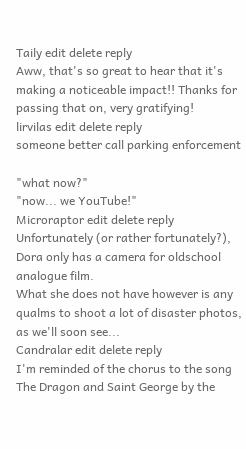Taily edit delete reply
Aww, that's so great to hear that it's making a noticeable impact!! Thanks for passing that on, very gratifying!
lirvilas edit delete reply
someone better call parking enforcement

"what now?"
"now... we YouTube!"
Microraptor edit delete reply
Unfortunately (or rather fortunately?), Dora only has a camera for oldschool analogue film.
What she does not have however is any qualms to shoot a lot of disaster photos, as we'll soon see...
Candralar edit delete reply
I'm reminded of the chorus to the song The Dragon and Saint George by the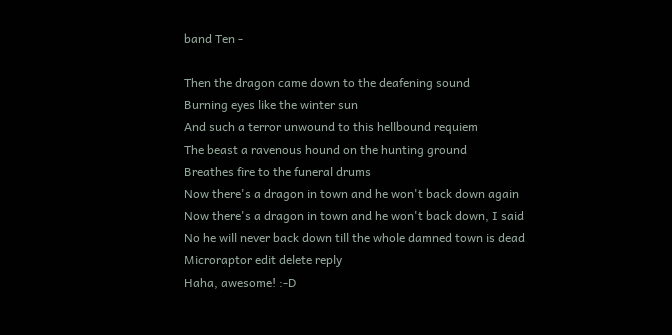band Ten -

Then the dragon came down to the deafening sound
Burning eyes like the winter sun
And such a terror unwound to this hellbound requiem
The beast a ravenous hound on the hunting ground
Breathes fire to the funeral drums
Now there's a dragon in town and he won't back down again
Now there's a dragon in town and he won't back down, I said
No he will never back down till the whole damned town is dead
Microraptor edit delete reply
Haha, awesome! :-D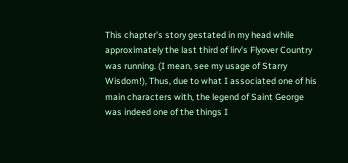This chapter's story gestated in my head while approximately the last third of lirv's Flyover Country was running. (I mean, see my usage of Starry Wisdom!), Thus, due to what I associated one of his main characters with, the legend of Saint George was indeed one of the things I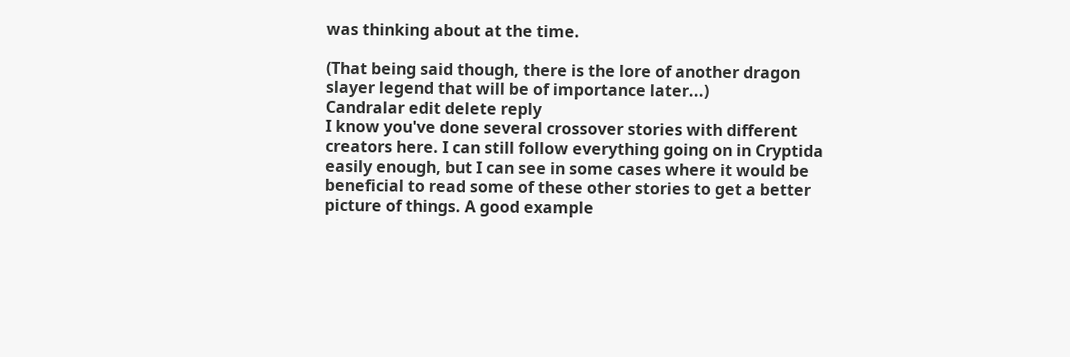was thinking about at the time.

(That being said though, there is the lore of another dragon slayer legend that will be of importance later...)
Candralar edit delete reply
I know you've done several crossover stories with different creators here. I can still follow everything going on in Cryptida easily enough, but I can see in some cases where it would be beneficial to read some of these other stories to get a better picture of things. A good example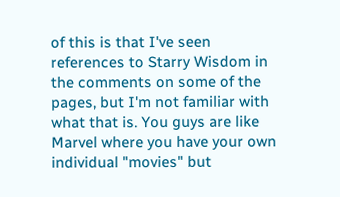of this is that I've seen references to Starry Wisdom in the comments on some of the pages, but I'm not familiar with what that is. You guys are like Marvel where you have your own individual "movies" but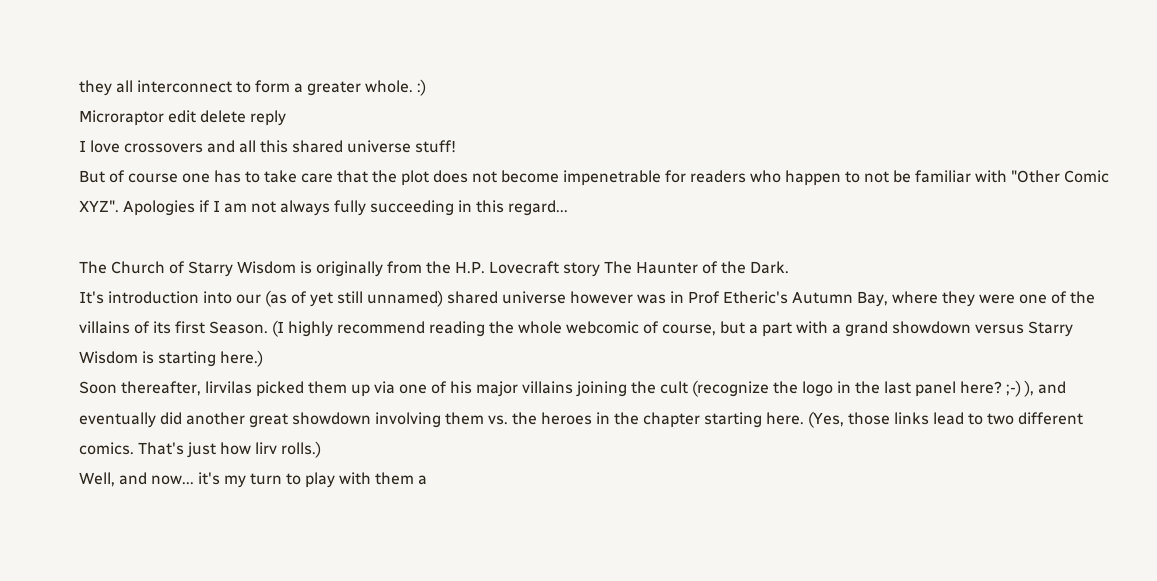they all interconnect to form a greater whole. :)
Microraptor edit delete reply
I love crossovers and all this shared universe stuff!
But of course one has to take care that the plot does not become impenetrable for readers who happen to not be familiar with "Other Comic XYZ". Apologies if I am not always fully succeeding in this regard...

The Church of Starry Wisdom is originally from the H.P. Lovecraft story The Haunter of the Dark.
It's introduction into our (as of yet still unnamed) shared universe however was in Prof Etheric's Autumn Bay, where they were one of the villains of its first Season. (I highly recommend reading the whole webcomic of course, but a part with a grand showdown versus Starry Wisdom is starting here.)
Soon thereafter, lirvilas picked them up via one of his major villains joining the cult (recognize the logo in the last panel here? ;-) ), and eventually did another great showdown involving them vs. the heroes in the chapter starting here. (Yes, those links lead to two different comics. That's just how lirv rolls.)
Well, and now... it's my turn to play with them a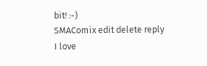bit! :-)
SMAComix edit delete reply
I love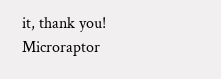it, thank you!
Microraptor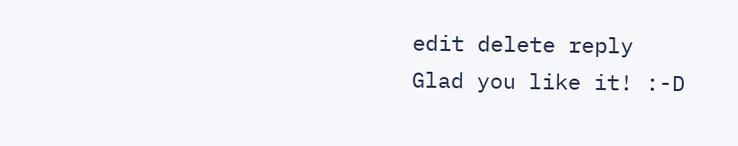edit delete reply
Glad you like it! :-D